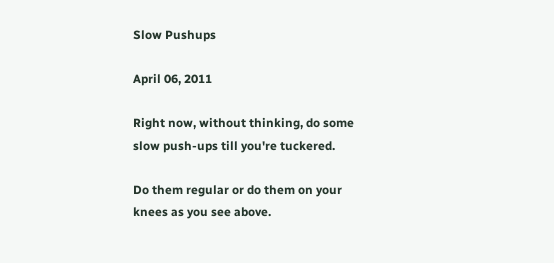Slow Pushups

April 06, 2011

Right now, without thinking, do some slow push-ups till you're tuckered.

Do them regular or do them on your knees as you see above.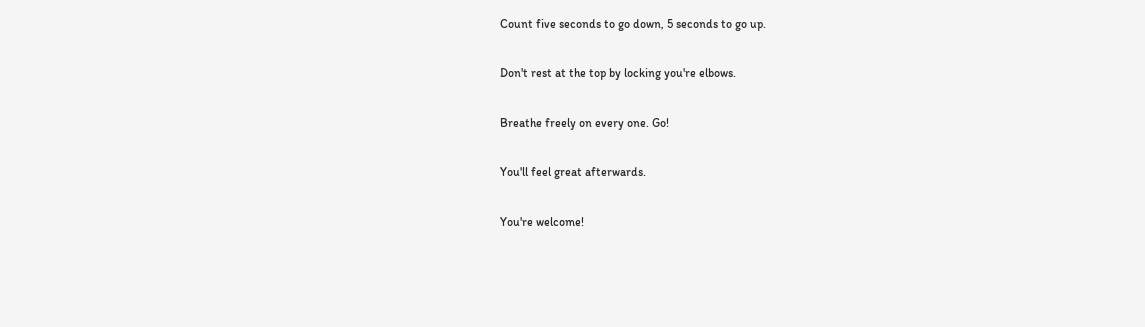Count five seconds to go down, 5 seconds to go up.

Don't rest at the top by locking you're elbows.

Breathe freely on every one. Go!

You'll feel great afterwards.

You're welcome!